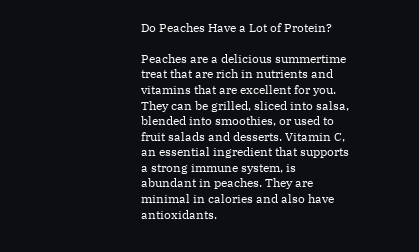Do Peaches Have a Lot of Protein?

Peaches are a delicious summertime treat that are rich in nutrients and vitamins that are excellent for you. They can be grilled, sliced into salsa, blended into smoothies, or used to fruit salads and desserts. Vitamin C, an essential ingredient that supports a strong immune system, is abundant in peaches. They are minimal in calories and also have antioxidants.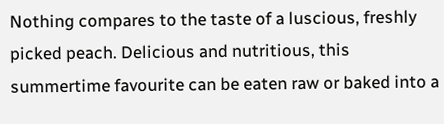Nothing compares to the taste of a luscious, freshly picked peach. Delicious and nutritious, this summertime favourite can be eaten raw or baked into a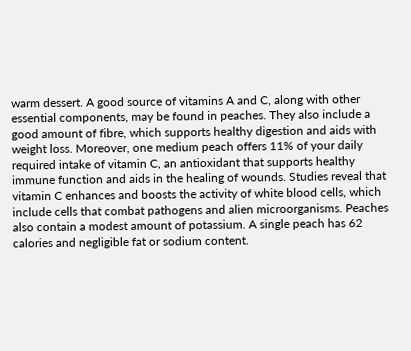warm dessert. A good source of vitamins A and C, along with other essential components, may be found in peaches. They also include a good amount of fibre, which supports healthy digestion and aids with weight loss. Moreover, one medium peach offers 11% of your daily required intake of vitamin C, an antioxidant that supports healthy immune function and aids in the healing of wounds. Studies reveal that vitamin C enhances and boosts the activity of white blood cells, which include cells that combat pathogens and alien microorganisms. Peaches also contain a modest amount of potassium. A single peach has 62 calories and negligible fat or sodium content.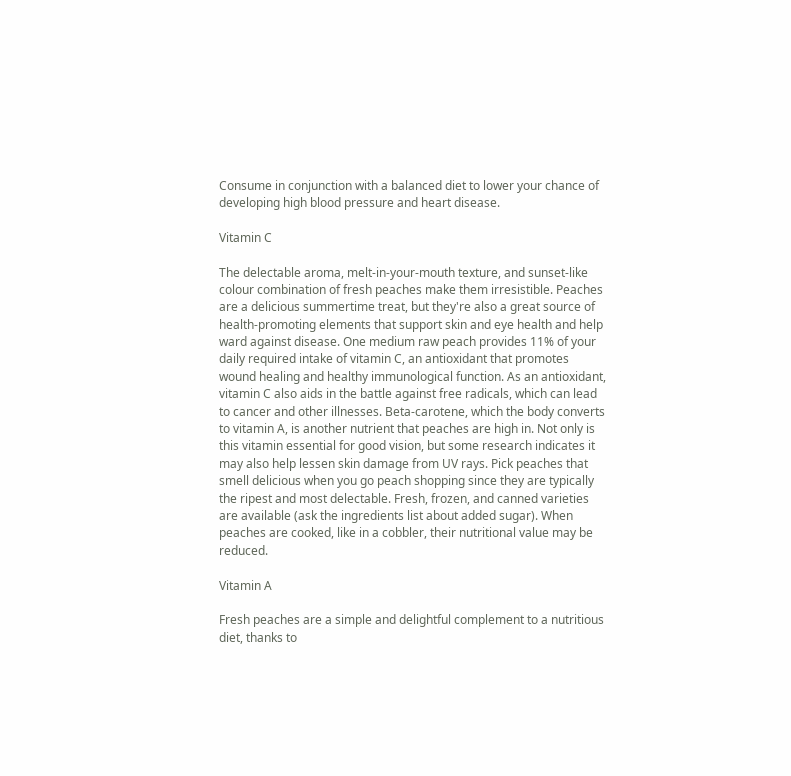Consume in conjunction with a balanced diet to lower your chance of developing high blood pressure and heart disease.

Vitamin C

The delectable aroma, melt-in-your-mouth texture, and sunset-like colour combination of fresh peaches make them irresistible. Peaches are a delicious summertime treat, but they're also a great source of health-promoting elements that support skin and eye health and help ward against disease. One medium raw peach provides 11% of your daily required intake of vitamin C, an antioxidant that promotes wound healing and healthy immunological function. As an antioxidant, vitamin C also aids in the battle against free radicals, which can lead to cancer and other illnesses. Beta-carotene, which the body converts to vitamin A, is another nutrient that peaches are high in. Not only is this vitamin essential for good vision, but some research indicates it may also help lessen skin damage from UV rays. Pick peaches that smell delicious when you go peach shopping since they are typically the ripest and most delectable. Fresh, frozen, and canned varieties are available (ask the ingredients list about added sugar). When peaches are cooked, like in a cobbler, their nutritional value may be reduced.

Vitamin A

Fresh peaches are a simple and delightful complement to a nutritious diet, thanks to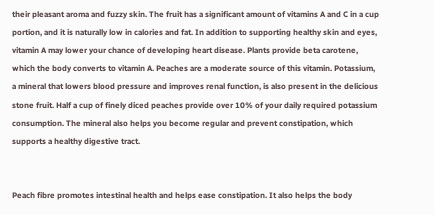their pleasant aroma and fuzzy skin. The fruit has a significant amount of vitamins A and C in a cup portion, and it is naturally low in calories and fat. In addition to supporting healthy skin and eyes, vitamin A may lower your chance of developing heart disease. Plants provide beta carotene, which the body converts to vitamin A. Peaches are a moderate source of this vitamin. Potassium, a mineral that lowers blood pressure and improves renal function, is also present in the delicious stone fruit. Half a cup of finely diced peaches provide over 10% of your daily required potassium consumption. The mineral also helps you become regular and prevent constipation, which supports a healthy digestive tract.


Peach fibre promotes intestinal health and helps ease constipation. It also helps the body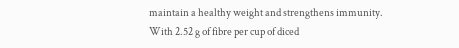maintain a healthy weight and strengthens immunity. With 2.52 g of fibre per cup of diced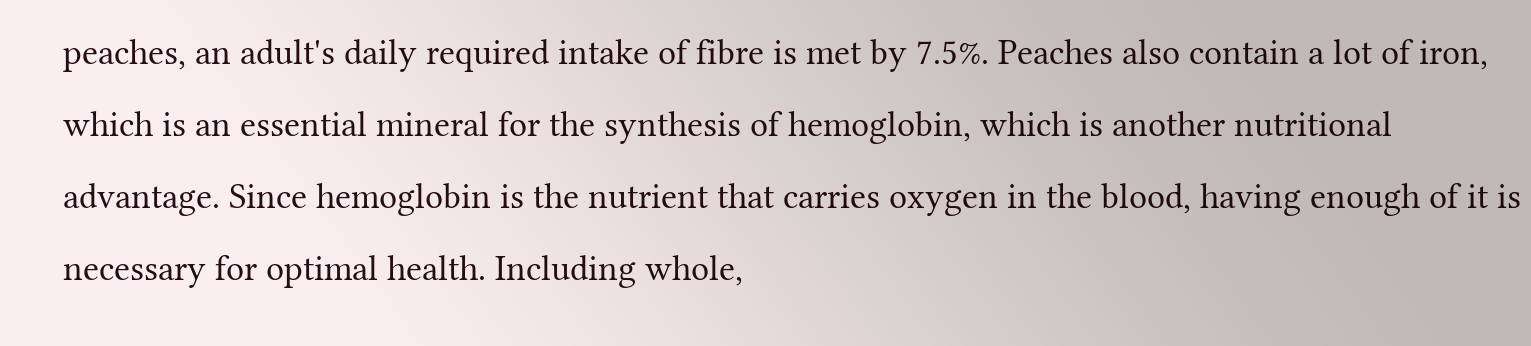peaches, an adult's daily required intake of fibre is met by 7.5%. Peaches also contain a lot of iron, which is an essential mineral for the synthesis of hemoglobin, which is another nutritional advantage. Since hemoglobin is the nutrient that carries oxygen in the blood, having enough of it is necessary for optimal health. Including whole,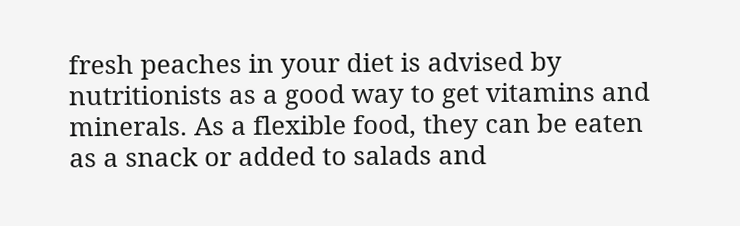fresh peaches in your diet is advised by nutritionists as a good way to get vitamins and minerals. As a flexible food, they can be eaten as a snack or added to salads and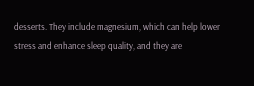desserts. They include magnesium, which can help lower stress and enhance sleep quality, and they are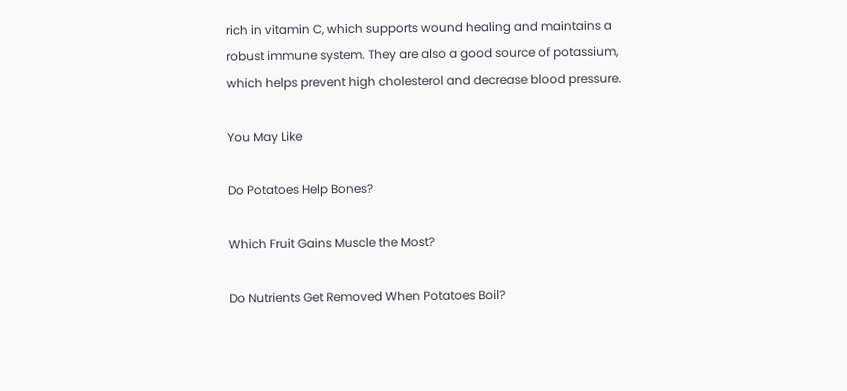rich in vitamin C, which supports wound healing and maintains a robust immune system. They are also a good source of potassium, which helps prevent high cholesterol and decrease blood pressure.

You May Like

Do Potatoes Help Bones?

Which Fruit Gains Muscle the Most?

Do Nutrients Get Removed When Potatoes Boil?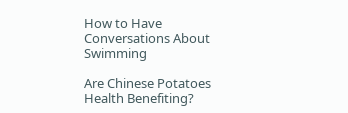How to Have Conversations About Swimming

Are Chinese Potatoes Health Benefiting?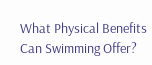What Physical Benefits Can Swimming Offer?